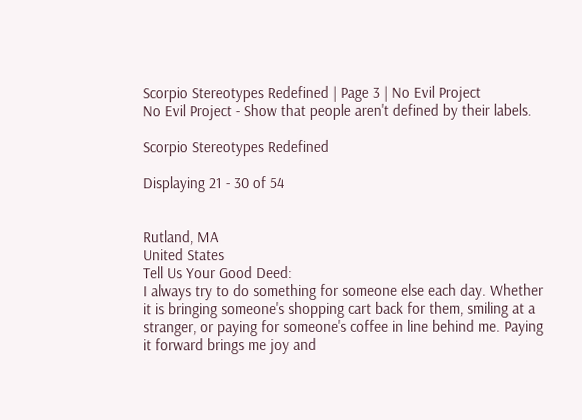Scorpio Stereotypes Redefined | Page 3 | No Evil Project
No Evil Project - Show that people aren't defined by their labels.

Scorpio Stereotypes Redefined

Displaying 21 - 30 of 54


Rutland, MA
United States
Tell Us Your Good Deed:
I always try to do something for someone else each day. Whether it is bringing someone's shopping cart back for them, smiling at a stranger, or paying for someone's coffee in line behind me. Paying it forward brings me joy and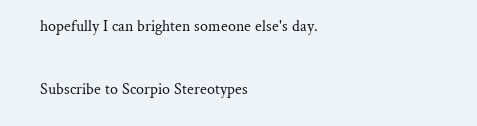hopefully I can brighten someone else's day.


Subscribe to Scorpio Stereotypes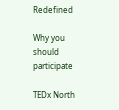Redefined

Why you should participate

TEDx North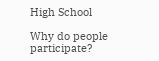High School

Why do people participate?